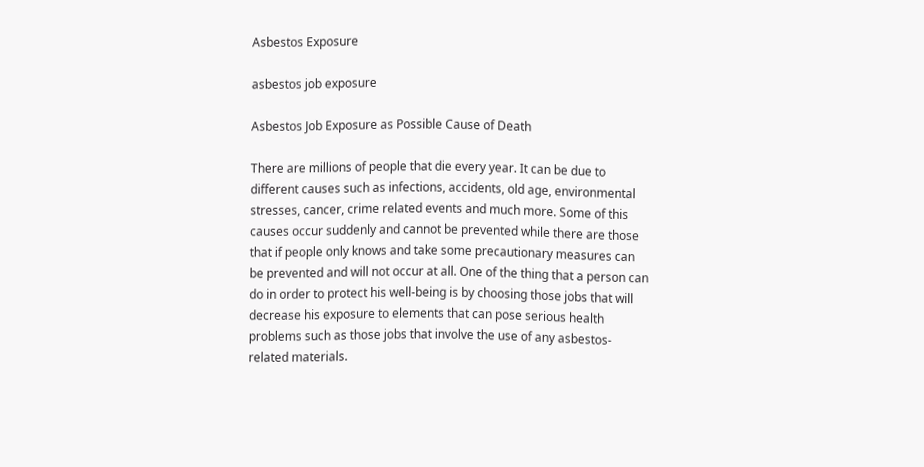Asbestos Exposure

asbestos job exposure

Asbestos Job Exposure as Possible Cause of Death

There are millions of people that die every year. It can be due to different causes such as infections, accidents, old age, environmental stresses, cancer, crime related events and much more. Some of this causes occur suddenly and cannot be prevented while there are those that if people only knows and take some precautionary measures can be prevented and will not occur at all. One of the thing that a person can do in order to protect his well-being is by choosing those jobs that will decrease his exposure to elements that can pose serious health problems such as those jobs that involve the use of any asbestos-related materials.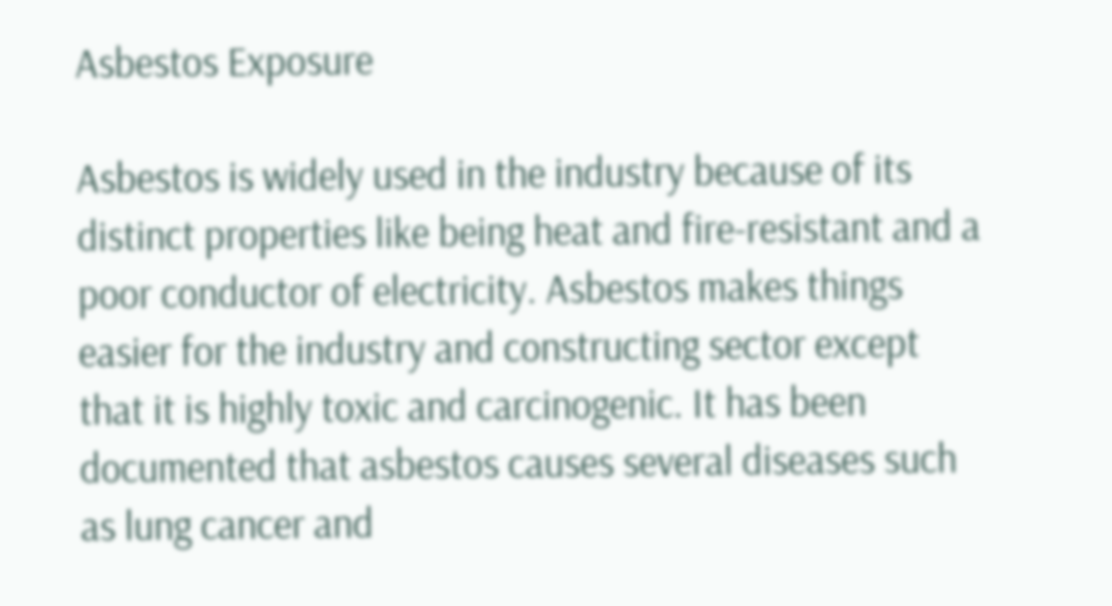Asbestos Exposure

Asbestos is widely used in the industry because of its distinct properties like being heat and fire-resistant and a poor conductor of electricity. Asbestos makes things easier for the industry and constructing sector except that it is highly toxic and carcinogenic. It has been documented that asbestos causes several diseases such as lung cancer and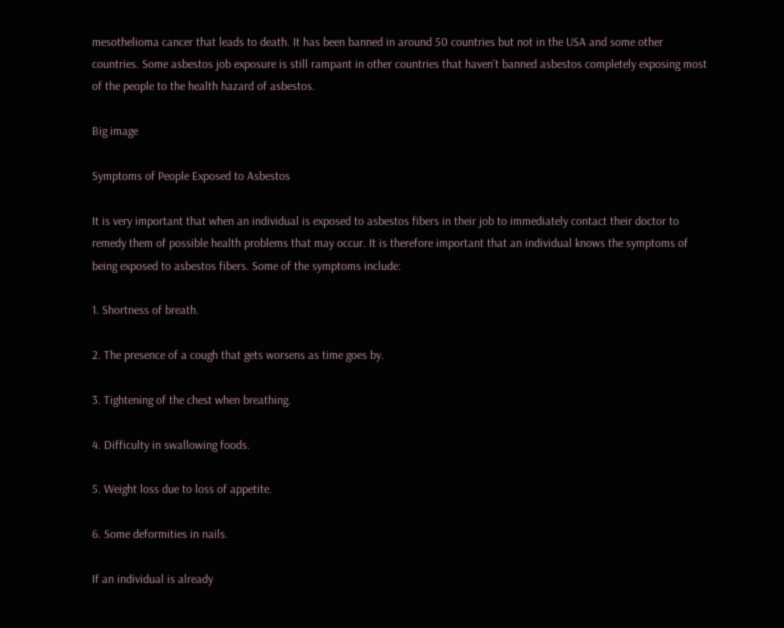mesothelioma cancer that leads to death. It has been banned in around 50 countries but not in the USA and some other countries. Some asbestos job exposure is still rampant in other countries that haven’t banned asbestos completely exposing most of the people to the health hazard of asbestos.

Big image

Symptoms of People Exposed to Asbestos

It is very important that when an individual is exposed to asbestos fibers in their job to immediately contact their doctor to remedy them of possible health problems that may occur. It is therefore important that an individual knows the symptoms of being exposed to asbestos fibers. Some of the symptoms include:

1. Shortness of breath.

2. The presence of a cough that gets worsens as time goes by.

3. Tightening of the chest when breathing.

4. Difficulty in swallowing foods.

5. Weight loss due to loss of appetite.

6. Some deformities in nails.

If an individual is already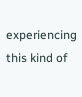experiencing this kind of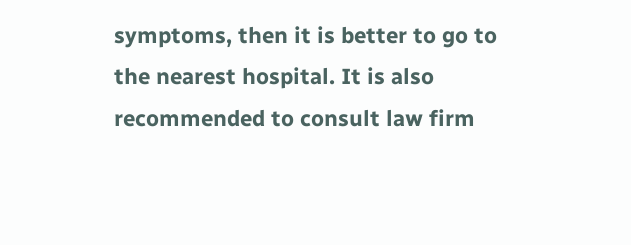symptoms, then it is better to go to the nearest hospital. It is also recommended to consult law firm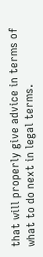that will properly give advice in terms of what to do next in legal terms.